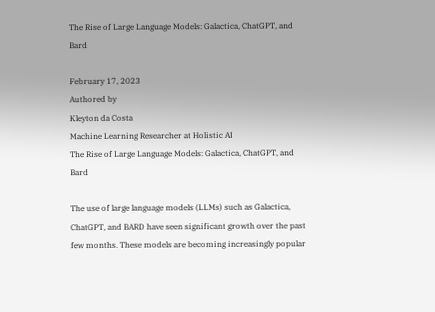The Rise of Large Language Models: Galactica, ChatGPT, and Bard

February 17, 2023
Authored by
Kleyton da Costa
Machine Learning Researcher at Holistic AI
The Rise of Large Language Models: Galactica, ChatGPT, and Bard

The use of large language models (LLMs) such as Galactica, ChatGPT, and BARD have seen significant growth over the past few months. These models are becoming increasingly popular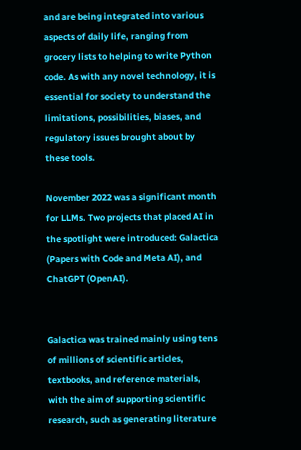and are being integrated into various aspects of daily life, ranging from grocery lists to helping to write Python code. As with any novel technology, it is essential for society to understand the limitations, possibilities, biases, and regulatory issues brought about by these tools.

November 2022 was a significant month for LLMs. Two projects that placed AI in the spotlight were introduced: Galactica (Papers with Code and Meta AI), and ChatGPT (OpenAI).


Galactica was trained mainly using tens of millions of scientific articles, textbooks, and reference materials, with the aim of supporting scientific research, such as generating literature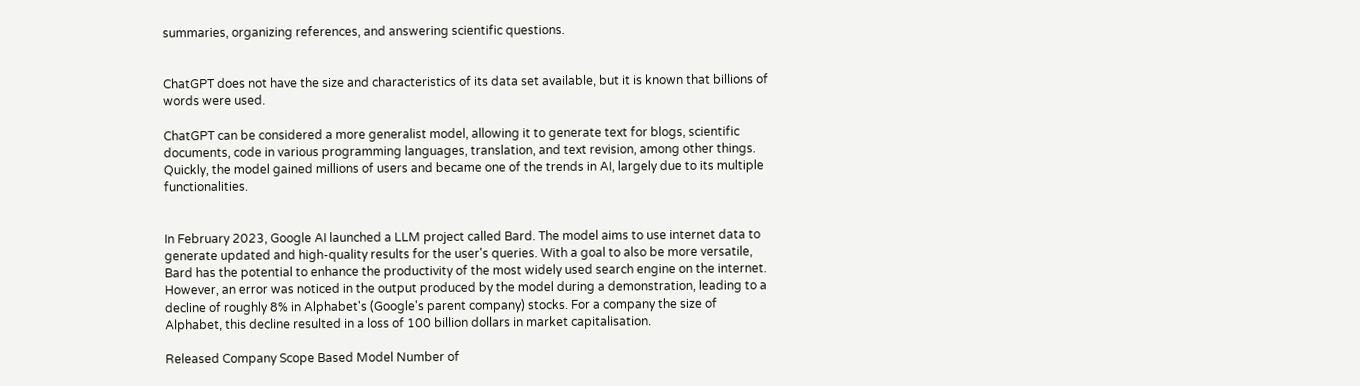summaries, organizing references, and answering scientific questions.


ChatGPT does not have the size and characteristics of its data set available, but it is known that billions of words were used.

ChatGPT can be considered a more generalist model, allowing it to generate text for blogs, scientific documents, code in various programming languages, translation, and text revision, among other things. Quickly, the model gained millions of users and became one of the trends in AI, largely due to its multiple functionalities.


In February 2023, Google AI launched a LLM project called Bard. The model aims to use internet data to generate updated and high-quality results for the user's queries. With a goal to also be more versatile, Bard has the potential to enhance the productivity of the most widely used search engine on the internet. However, an error was noticed in the output produced by the model during a demonstration, leading to a decline of roughly 8% in Alphabet's (Google's parent company) stocks. For a company the size of Alphabet, this decline resulted in a loss of 100 billion dollars in market capitalisation.

Released Company Scope Based Model Number of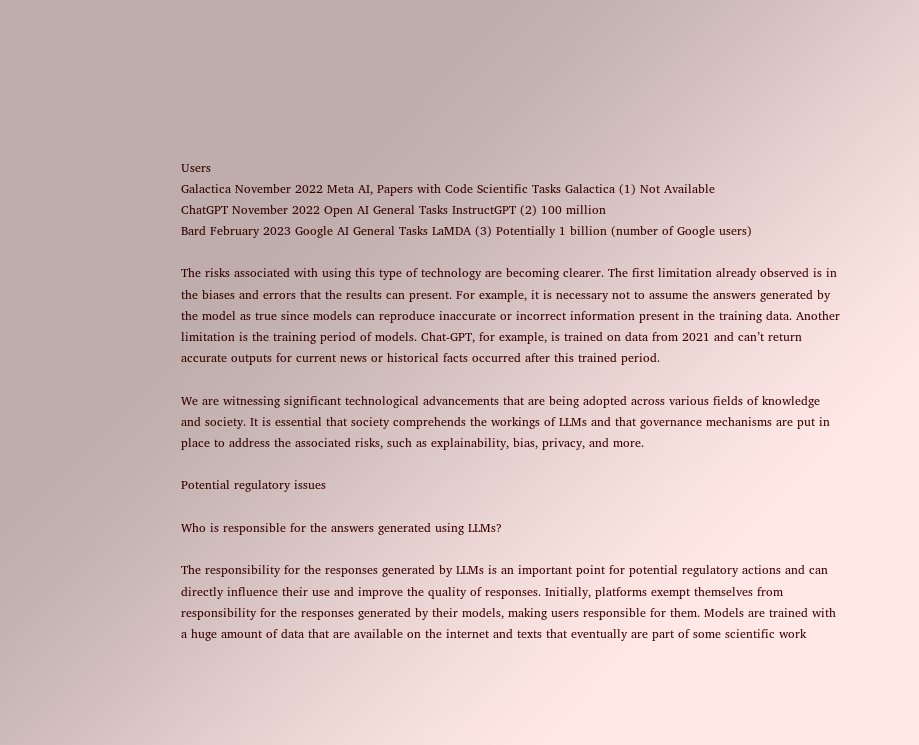Users
Galactica November 2022 Meta AI, Papers with Code Scientific Tasks Galactica (1) Not Available
ChatGPT November 2022 Open AI General Tasks InstructGPT (2) 100 million
Bard February 2023 Google AI General Tasks LaMDA (3) Potentially 1 billion (number of Google users)

The risks associated with using this type of technology are becoming clearer. The first limitation already observed is in the biases and errors that the results can present. For example, it is necessary not to assume the answers generated by the model as true since models can reproduce inaccurate or incorrect information present in the training data. Another limitation is the training period of models. Chat-GPT, for example, is trained on data from 2021 and can’t return accurate outputs for current news or historical facts occurred after this trained period.

We are witnessing significant technological advancements that are being adopted across various fields of knowledge and society. It is essential that society comprehends the workings of LLMs and that governance mechanisms are put in place to address the associated risks, such as explainability, bias, privacy, and more.

Potential regulatory issues

Who is responsible for the answers generated using LLMs?

The responsibility for the responses generated by LLMs is an important point for potential regulatory actions and can directly influence their use and improve the quality of responses. Initially, platforms exempt themselves from responsibility for the responses generated by their models, making users responsible for them. Models are trained with a huge amount of data that are available on the internet and texts that eventually are part of some scientific work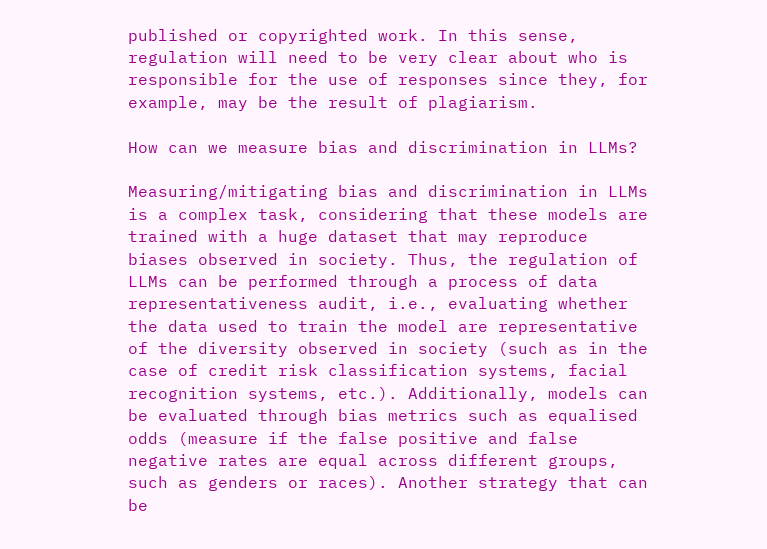published or copyrighted work. In this sense, regulation will need to be very clear about who is responsible for the use of responses since they, for example, may be the result of plagiarism.

How can we measure bias and discrimination in LLMs?

Measuring/mitigating bias and discrimination in LLMs is a complex task, considering that these models are trained with a huge dataset that may reproduce biases observed in society. Thus, the regulation of LLMs can be performed through a process of data representativeness audit, i.e., evaluating whether the data used to train the model are representative of the diversity observed in society (such as in the case of credit risk classification systems, facial recognition systems, etc.). Additionally, models can be evaluated through bias metrics such as equalised odds (measure if the false positive and false negative rates are equal across different groups, such as genders or races). Another strategy that can be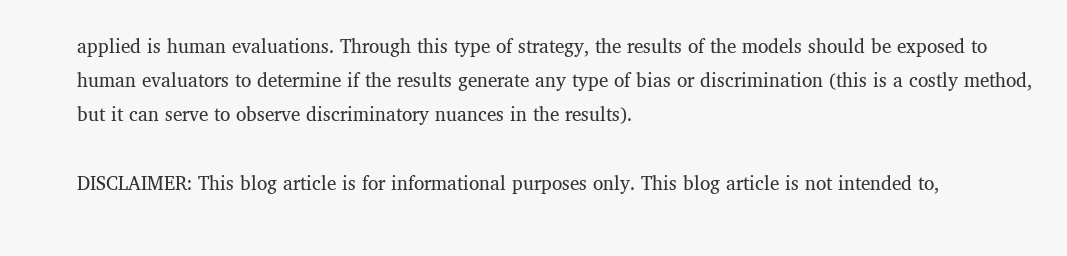applied is human evaluations. Through this type of strategy, the results of the models should be exposed to human evaluators to determine if the results generate any type of bias or discrimination (this is a costly method, but it can serve to observe discriminatory nuances in the results).

DISCLAIMER: This blog article is for informational purposes only. This blog article is not intended to,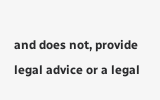and does not, provide legal advice or a legal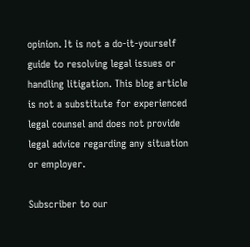opinion. It is not a do-it-yourself guide to resolving legal issues or handling litigation. This blog article is not a substitute for experienced legal counsel and does not provide legal advice regarding any situation or employer.

Subscriber to our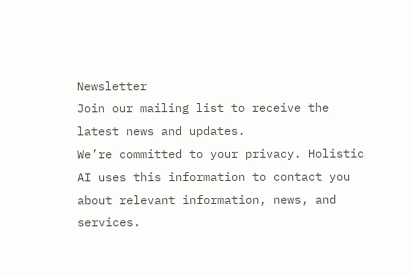Newsletter
Join our mailing list to receive the latest news and updates.
We’re committed to your privacy. Holistic AI uses this information to contact you about relevant information, news, and services.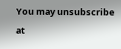You may unsubscribe at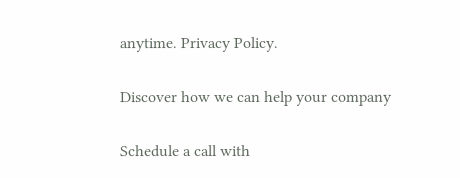anytime. Privacy Policy.

Discover how we can help your company

Schedule a call with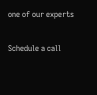one of our experts

Schedule a call